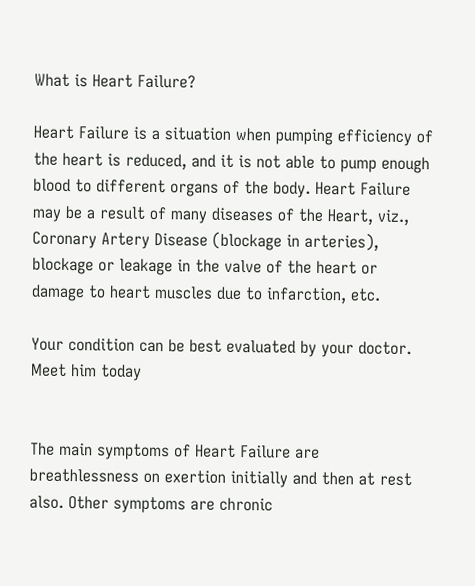What is Heart Failure?

Heart Failure is a situation when pumping efficiency of the heart is reduced, and it is not able to pump enough blood to different organs of the body. Heart Failure may be a result of many diseases of the Heart, viz., Coronary Artery Disease (blockage in arteries), blockage or leakage in the valve of the heart or damage to heart muscles due to infarction, etc.

Your condition can be best evaluated by your doctor. Meet him today


The main symptoms of Heart Failure are breathlessness on exertion initially and then at rest also. Other symptoms are chronic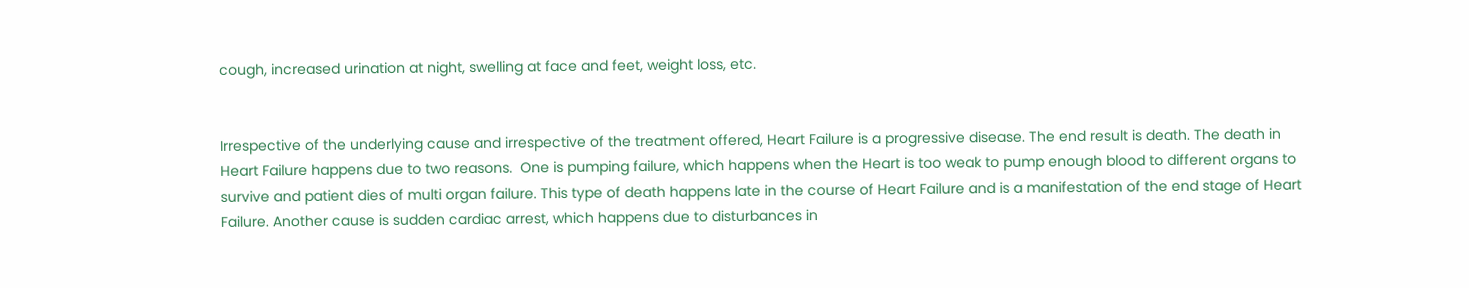cough, increased urination at night, swelling at face and feet, weight loss, etc.


Irrespective of the underlying cause and irrespective of the treatment offered, Heart Failure is a progressive disease. The end result is death. The death in Heart Failure happens due to two reasons.  One is pumping failure, which happens when the Heart is too weak to pump enough blood to different organs to survive and patient dies of multi organ failure. This type of death happens late in the course of Heart Failure and is a manifestation of the end stage of Heart Failure. Another cause is sudden cardiac arrest, which happens due to disturbances in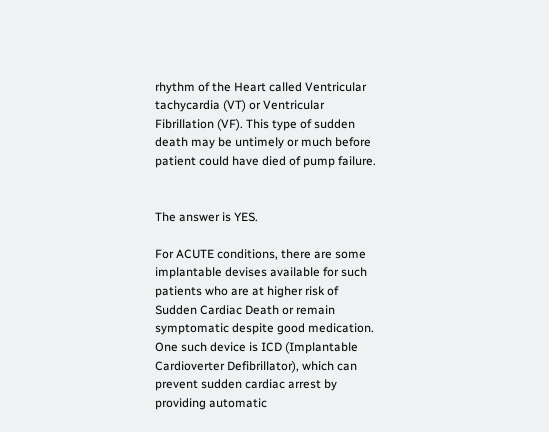rhythm of the Heart called Ventricular tachycardia (VT) or Ventricular Fibrillation (VF). This type of sudden death may be untimely or much before patient could have died of pump failure.


The answer is YES.

For ACUTE conditions, there are some implantable devises available for such patients who are at higher risk of Sudden Cardiac Death or remain symptomatic despite good medication. One such device is ICD (Implantable Cardioverter Defibrillator), which can prevent sudden cardiac arrest by providing automatic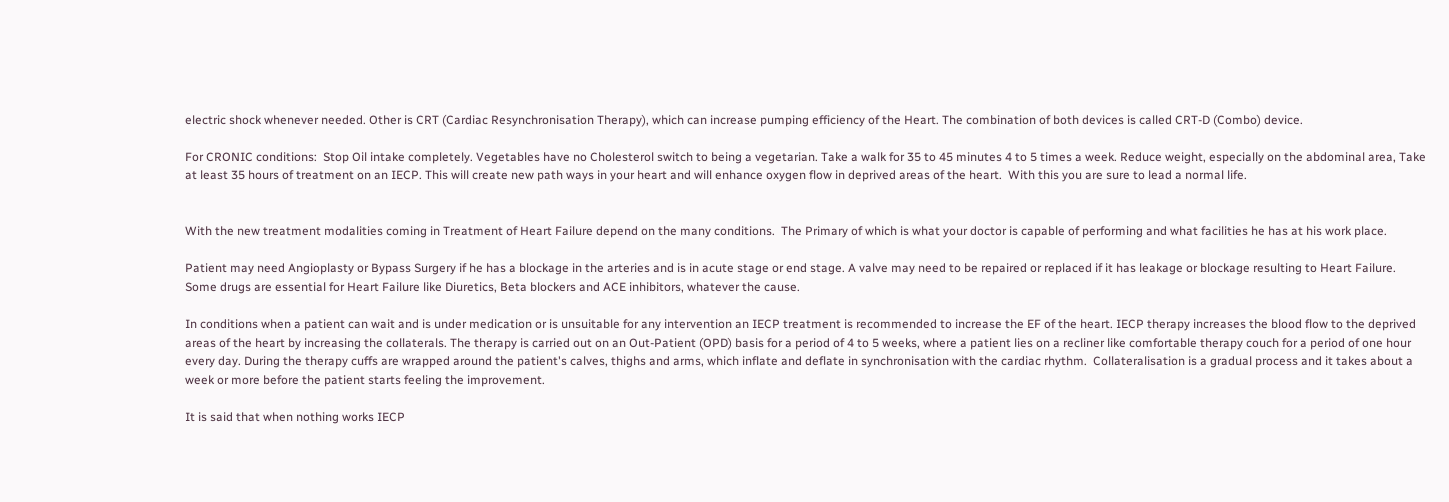electric shock whenever needed. Other is CRT (Cardiac Resynchronisation Therapy), which can increase pumping efficiency of the Heart. The combination of both devices is called CRT-D (Combo) device.

For CRONIC conditions:  Stop Oil intake completely. Vegetables have no Cholesterol switch to being a vegetarian. Take a walk for 35 to 45 minutes 4 to 5 times a week. Reduce weight, especially on the abdominal area, Take at least 35 hours of treatment on an IECP. This will create new path ways in your heart and will enhance oxygen flow in deprived areas of the heart.  With this you are sure to lead a normal life.


With the new treatment modalities coming in Treatment of Heart Failure depend on the many conditions.  The Primary of which is what your doctor is capable of performing and what facilities he has at his work place.

Patient may need Angioplasty or Bypass Surgery if he has a blockage in the arteries and is in acute stage or end stage. A valve may need to be repaired or replaced if it has leakage or blockage resulting to Heart Failure. Some drugs are essential for Heart Failure like Diuretics, Beta blockers and ACE inhibitors, whatever the cause.

In conditions when a patient can wait and is under medication or is unsuitable for any intervention an IECP treatment is recommended to increase the EF of the heart. IECP therapy increases the blood flow to the deprived areas of the heart by increasing the collaterals. The therapy is carried out on an Out-Patient (OPD) basis for a period of 4 to 5 weeks, where a patient lies on a recliner like comfortable therapy couch for a period of one hour every day. During the therapy cuffs are wrapped around the patient's calves, thighs and arms, which inflate and deflate in synchronisation with the cardiac rhythm.  Collateralisation is a gradual process and it takes about a week or more before the patient starts feeling the improvement.

It is said that when nothing works IECP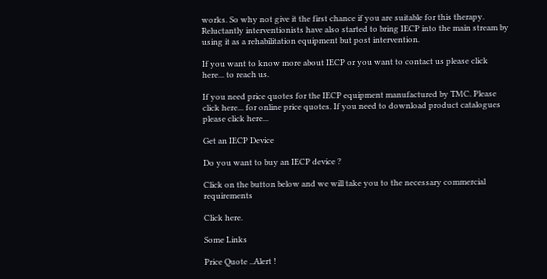works. So why not give it the first chance if you are suitable for this therapy. Reluctantly interventionists have also started to bring IECP into the main stream by using it as a rehabilitation equipment but post intervention.

If you want to know more about IECP or you want to contact us please click here... to reach us.

If you need price quotes for the IECP equipment manufactured by TMC. Please click here... for online price quotes. If you need to download product catalogues please click here...

Get an IECP Device

Do you want to buy an IECP device ?

Click on the button below and we will take you to the necessary commercial requirements

Click here.

Some Links

Price Quote ..Alert !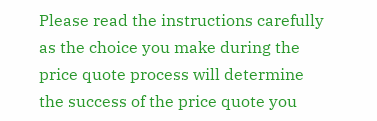Please read the instructions carefully as the choice you make during the price quote process will determine the success of the price quote you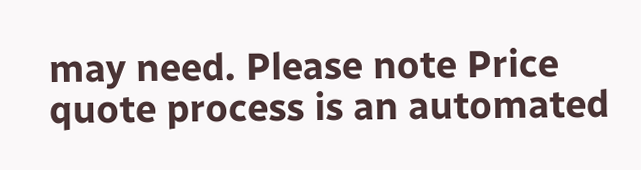may need. Please note Price quote process is an automated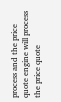process and the price quote engine will process the price quote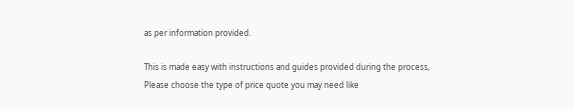as per information provided.

This is made easy with instructions and guides provided during the process, Please choose the type of price quote you may need like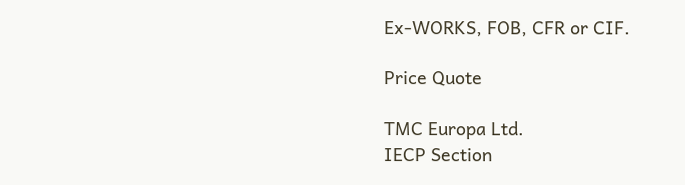Ex-WORKS, FOB, CFR or CIF.

Price Quote

TMC Europa Ltd.
IECP Section